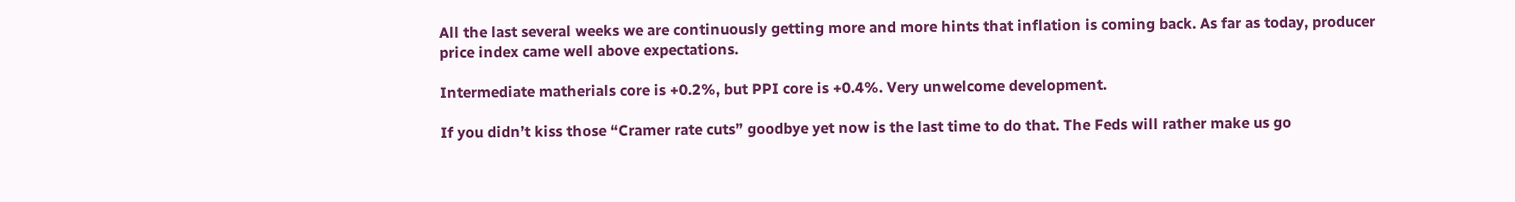All the last several weeks we are continuously getting more and more hints that inflation is coming back. As far as today, producer price index came well above expectations.

Intermediate matherials core is +0.2%, but PPI core is +0.4%. Very unwelcome development.

If you didn’t kiss those “Cramer rate cuts” goodbye yet now is the last time to do that. The Feds will rather make us go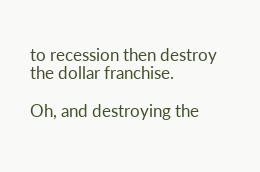to recession then destroy the dollar franchise.

Oh, and destroying the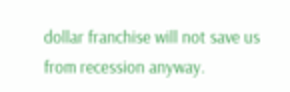dollar franchise will not save us from recession anyway.